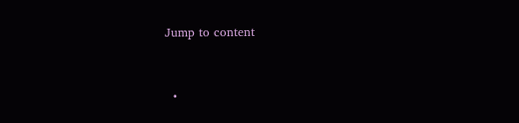Jump to content


  •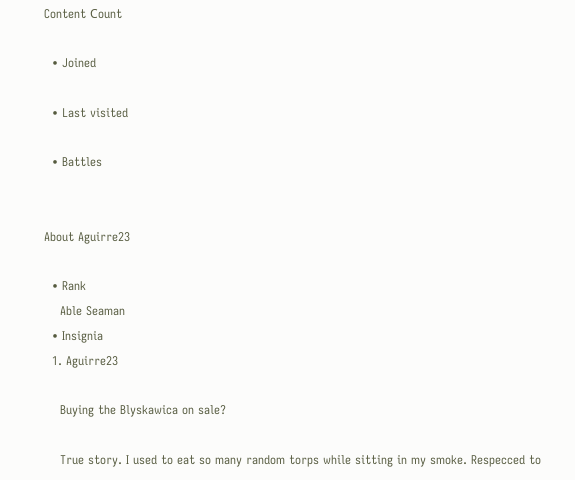Content Сount

  • Joined

  • Last visited

  • Battles


About Aguirre23

  • Rank
    Able Seaman
  • Insignia
  1. Aguirre23

    Buying the Blyskawica on sale?

    True story. I used to eat so many random torps while sitting in my smoke. Respecced to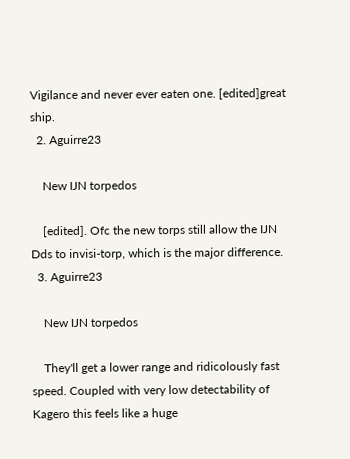Vigilance and never ever eaten one. [edited]great ship.
  2. Aguirre23

    New IJN torpedos

    [edited]. Ofc the new torps still allow the IJN Dds to invisi-torp, which is the major difference.
  3. Aguirre23

    New IJN torpedos

    They'll get a lower range and ridicolously fast speed. Coupled with very low detectability of Kagero this feels like a huge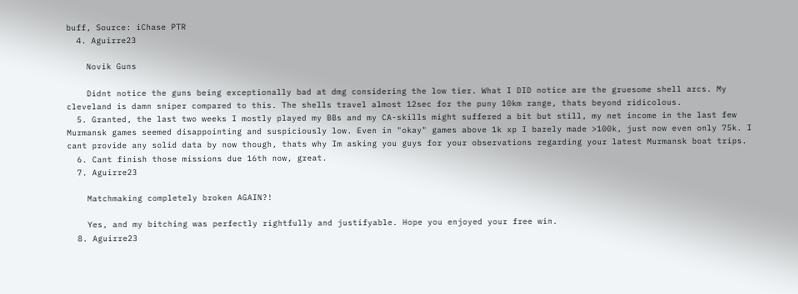buff, Source: iChase PTR
  4. Aguirre23

    Novik Guns

    Didnt notice the guns being exceptionally bad at dmg considering the low tier. What I DID notice are the gruesome shell arcs. My cleveland is damn sniper compared to this. The shells travel almost 12sec for the puny 10km range, thats beyond ridicolous.
  5. Granted, the last two weeks I mostly played my BBs and my CA-skills might suffered a bit but still, my net income in the last few Murmansk games seemed disappointing and suspiciously low. Even in "okay" games above 1k xp I barely made >100k, just now even only 75k. I cant provide any solid data by now though, thats why Im asking you guys for your observations regarding your latest Murmansk boat trips.
  6. Cant finish those missions due 16th now, great.
  7. Aguirre23

    Matchmaking completely broken AGAIN?!

    Yes, and my bitching was perfectly rightfully and justifyable. Hope you enjoyed your free win.
  8. Aguirre23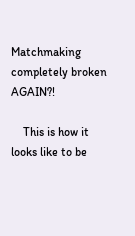Matchmaking completely broken AGAIN?!

    This is how it looks like to be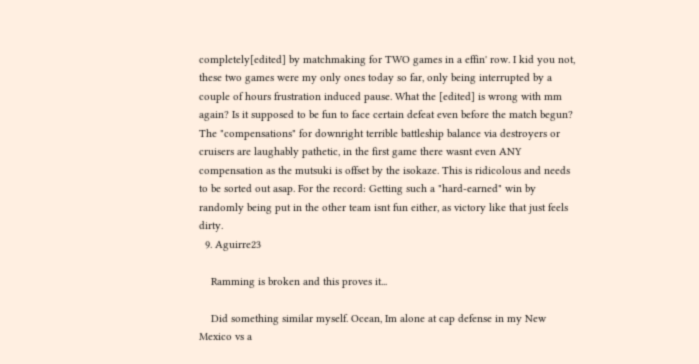completely[edited] by matchmaking for TWO games in a effin' row. I kid you not, these two games were my only ones today so far, only being interrupted by a couple of hours frustration induced pause. What the [edited] is wrong with mm again? Is it supposed to be fun to face certain defeat even before the match begun? The "compensations" for downright terrible battleship balance via destroyers or cruisers are laughably pathetic, in the first game there wasnt even ANY compensation as the mutsuki is offset by the isokaze. This is ridicolous and needs to be sorted out asap. For the record: Getting such a "hard-earned" win by randomly being put in the other team isnt fun either, as victory like that just feels dirty.
  9. Aguirre23

    Ramming is broken and this proves it...

    Did something similar myself. Ocean, Im alone at cap defense in my New Mexico vs a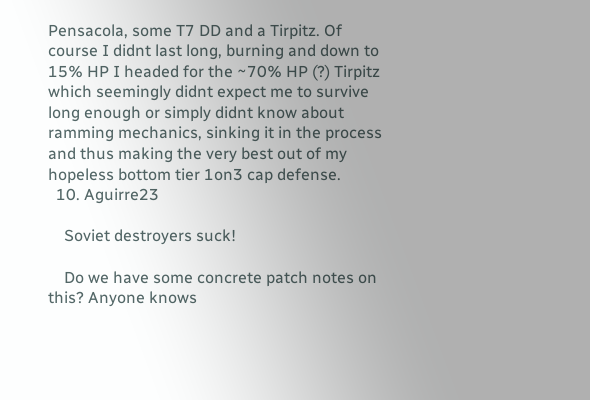Pensacola, some T7 DD and a Tirpitz. Of course I didnt last long, burning and down to 15% HP I headed for the ~70% HP (?) Tirpitz which seemingly didnt expect me to survive long enough or simply didnt know about ramming mechanics, sinking it in the process and thus making the very best out of my hopeless bottom tier 1on3 cap defense.
  10. Aguirre23

    Soviet destroyers suck!

    Do we have some concrete patch notes on this? Anyone knows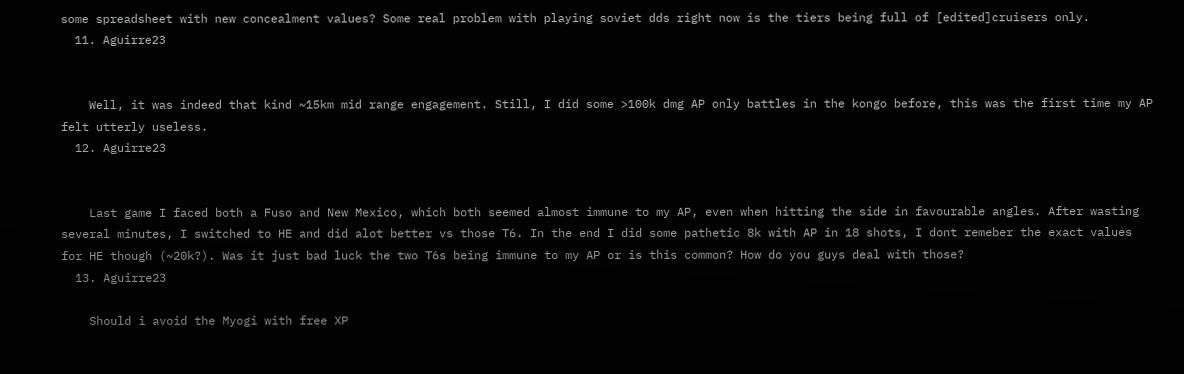some spreadsheet with new concealment values? Some real problem with playing soviet dds right now is the tiers being full of [edited]cruisers only.
  11. Aguirre23


    Well, it was indeed that kind ~15km mid range engagement. Still, I did some >100k dmg AP only battles in the kongo before, this was the first time my AP felt utterly useless.
  12. Aguirre23


    Last game I faced both a Fuso and New Mexico, which both seemed almost immune to my AP, even when hitting the side in favourable angles. After wasting several minutes, I switched to HE and did alot better vs those T6. In the end I did some pathetic 8k with AP in 18 shots, I dont remeber the exact values for HE though (~20k?). Was it just bad luck the two T6s being immune to my AP or is this common? How do you guys deal with those?
  13. Aguirre23

    Should i avoid the Myogi with free XP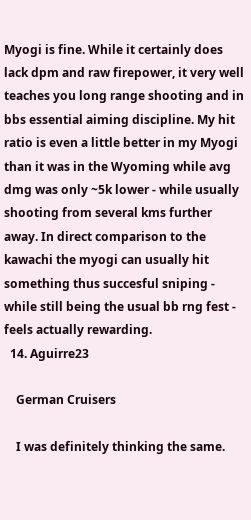Myogi is fine. While it certainly does lack dpm and raw firepower, it very well teaches you long range shooting and in bbs essential aiming discipline. My hit ratio is even a little better in my Myogi than it was in the Wyoming while avg dmg was only ~5k lower - while usually shooting from several kms further away. In direct comparison to the kawachi the myogi can usually hit something thus succesful sniping - while still being the usual bb rng fest - feels actually rewarding.
  14. Aguirre23

    German Cruisers

    I was definitely thinking the same.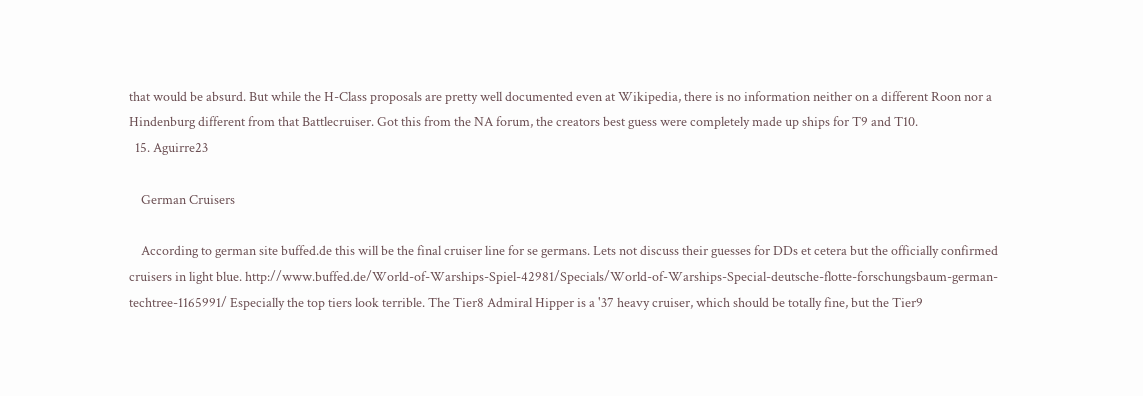that would be absurd. But while the H-Class proposals are pretty well documented even at Wikipedia, there is no information neither on a different Roon nor a Hindenburg different from that Battlecruiser. Got this from the NA forum, the creators best guess were completely made up ships for T9 and T10.
  15. Aguirre23

    German Cruisers

    According to german site buffed.de this will be the final cruiser line for se germans. Lets not discuss their guesses for DDs et cetera but the officially confirmed cruisers in light blue. http://www.buffed.de/World-of-Warships-Spiel-42981/Specials/World-of-Warships-Special-deutsche-flotte-forschungsbaum-german-techtree-1165991/ Especially the top tiers look terrible. The Tier8 Admiral Hipper is a '37 heavy cruiser, which should be totally fine, but the Tier9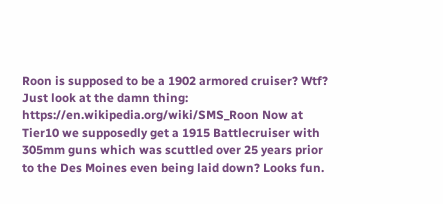Roon is supposed to be a 1902 armored cruiser? Wtf? Just look at the damn thing: https://en.wikipedia.org/wiki/SMS_Roon Now at Tier10 we supposedly get a 1915 Battlecruiser with 305mm guns which was scuttled over 25 years prior to the Des Moines even being laid down? Looks fun.